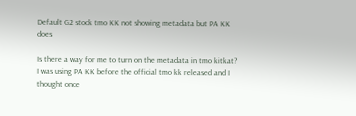Default G2 stock tmo KK not showing metadata but PA KK does

Is there a way for me to turn on the metadata in tmo kitkat? I was using PA KK before the official tmo kk released and I thought once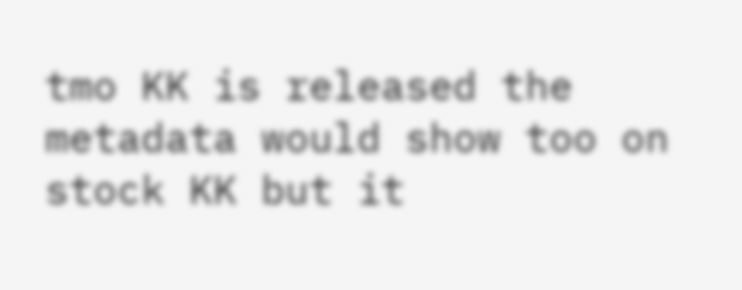tmo KK is released the metadata would show too on stock KK but it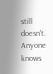still doesn't. Anyone knows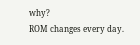why?
ROM changes every day.